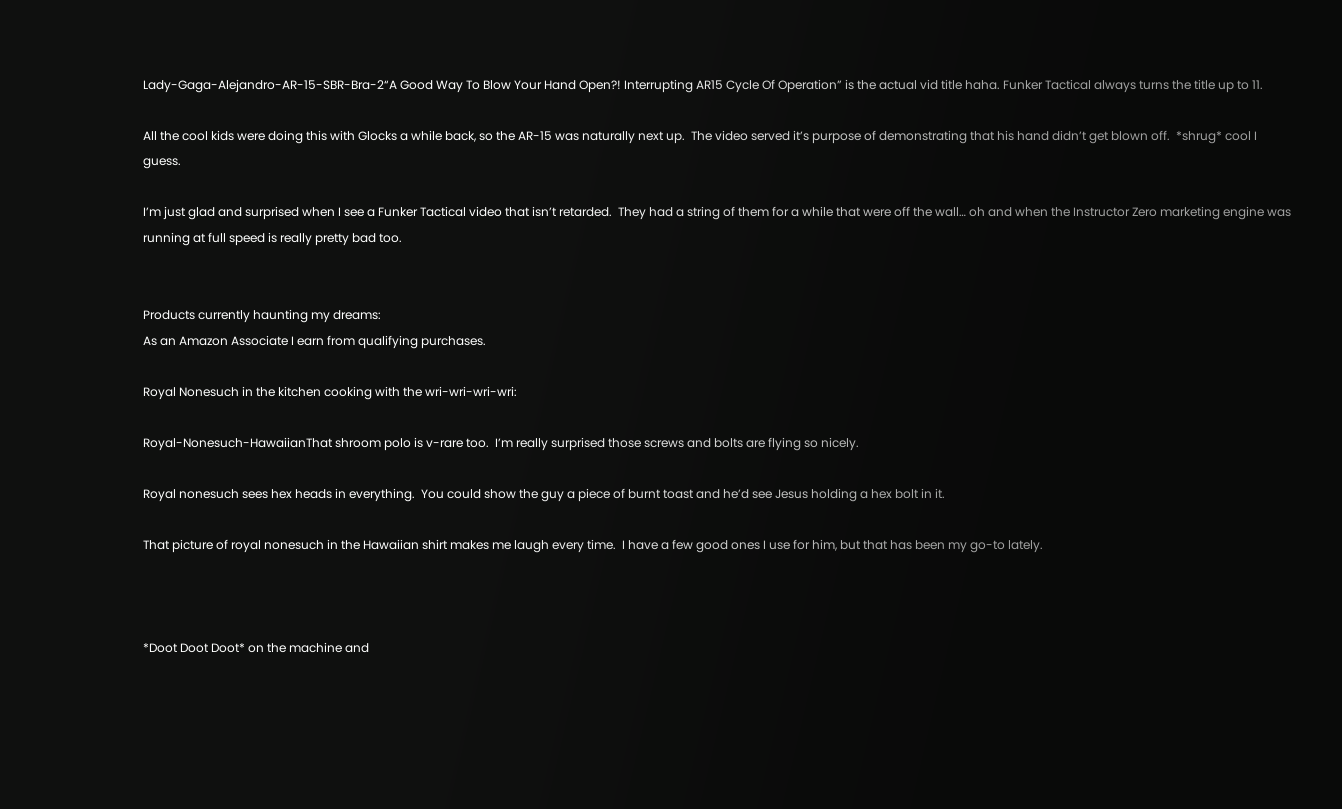Lady-Gaga-Alejandro-AR-15-SBR-Bra-2“A Good Way To Blow Your Hand Open?! Interrupting AR15 Cycle Of Operation” is the actual vid title haha. Funker Tactical always turns the title up to 11.

All the cool kids were doing this with Glocks a while back, so the AR-15 was naturally next up.  The video served it’s purpose of demonstrating that his hand didn’t get blown off.  *shrug* cool I guess.

I’m just glad and surprised when I see a Funker Tactical video that isn’t retarded.  They had a string of them for a while that were off the wall… oh and when the Instructor Zero marketing engine was running at full speed is really pretty bad too.


Products currently haunting my dreams:
As an Amazon Associate I earn from qualifying purchases.

Royal Nonesuch in the kitchen cooking with the wri-wri-wri-wri:

Royal-Nonesuch-HawaiianThat shroom polo is v-rare too.  I’m really surprised those screws and bolts are flying so nicely.

Royal nonesuch sees hex heads in everything.  You could show the guy a piece of burnt toast and he’d see Jesus holding a hex bolt in it.

That picture of royal nonesuch in the Hawaiian shirt makes me laugh every time.  I have a few good ones I use for him, but that has been my go-to lately.



*Doot Doot Doot* on the machine and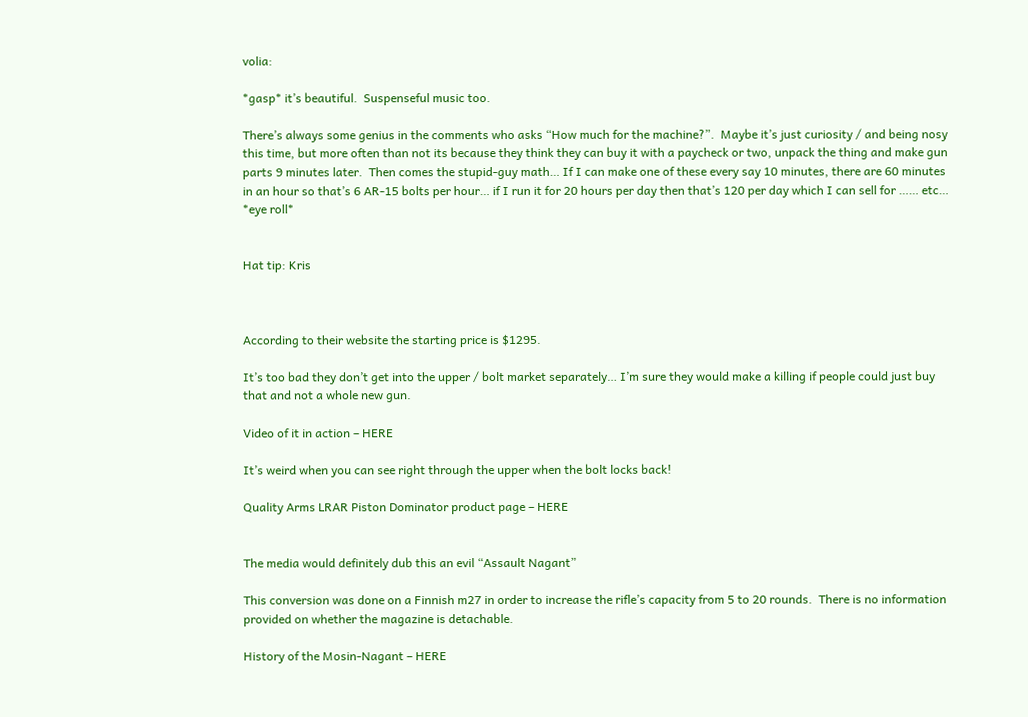volia:

*gasp* it’s beautiful.  Suspenseful music too.

There’s always some genius in the comments who asks “How much for the machine?”.  Maybe it’s just curiosity / and being nosy this time, but more often than not its because they think they can buy it with a paycheck or two, unpack the thing and make gun parts 9 minutes later.  Then comes the stupid-guy math… If I can make one of these every say 10 minutes, there are 60 minutes in an hour so that’s 6 AR-15 bolts per hour… if I run it for 20 hours per day then that’s 120 per day which I can sell for …… etc… *eye roll*


Hat tip: Kris



According to their website the starting price is $1295.

It’s too bad they don’t get into the upper / bolt market separately… I’m sure they would make a killing if people could just buy that and not a whole new gun.

Video of it in action – HERE

It’s weird when you can see right through the upper when the bolt locks back!

Quality Arms LRAR Piston Dominator product page – HERE


The media would definitely dub this an evil “Assault Nagant”

This conversion was done on a Finnish m27 in order to increase the rifle’s capacity from 5 to 20 rounds.  There is no information provided on whether the magazine is detachable.

History of the Mosin-Nagant – HERE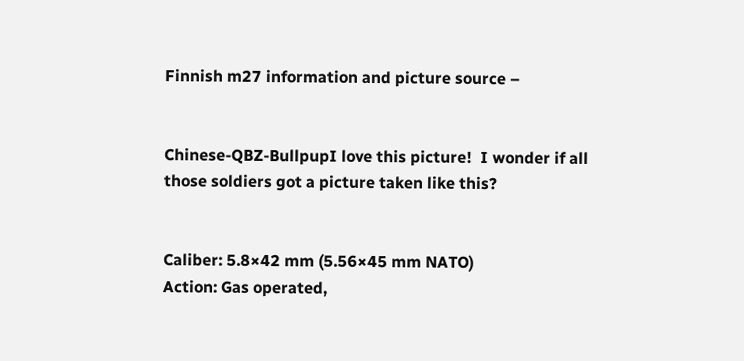Finnish m27 information and picture source –


Chinese-QBZ-BullpupI love this picture!  I wonder if all those soldiers got a picture taken like this?


Caliber: 5.8×42 mm (5.56×45 mm NATO)
Action: Gas operated,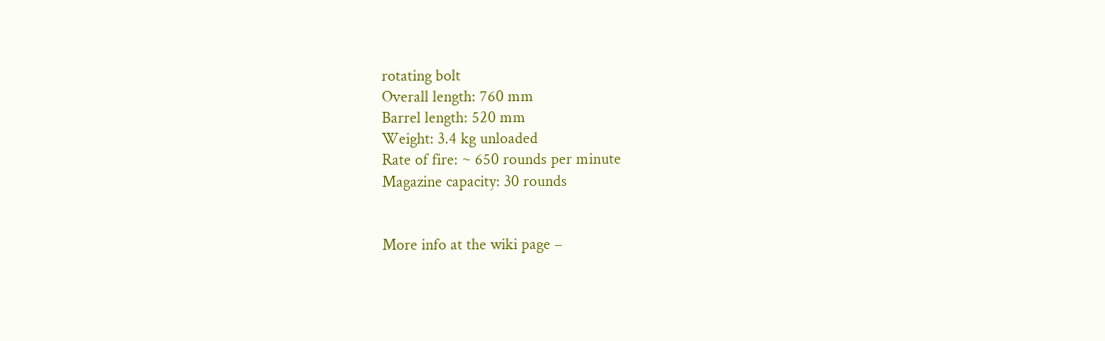rotating bolt
Overall length: 760 mm
Barrel length: 520 mm
Weight: 3.4 kg unloaded
Rate of fire: ~ 650 rounds per minute
Magazine capacity: 30 rounds


More info at the wiki page –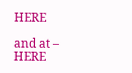HERE

and at – HERE